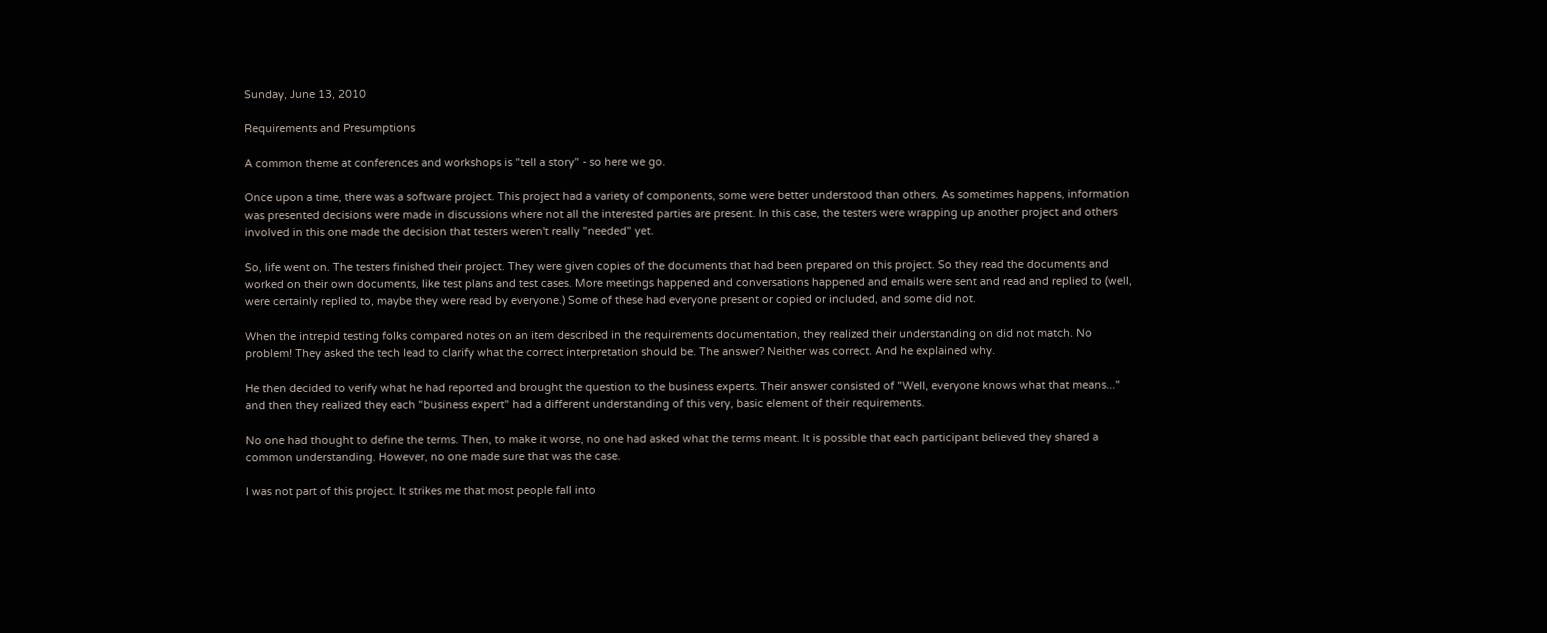Sunday, June 13, 2010

Requirements and Presumptions

A common theme at conferences and workshops is "tell a story" - so here we go.

Once upon a time, there was a software project. This project had a variety of components, some were better understood than others. As sometimes happens, information was presented decisions were made in discussions where not all the interested parties are present. In this case, the testers were wrapping up another project and others involved in this one made the decision that testers weren't really "needed" yet.

So, life went on. The testers finished their project. They were given copies of the documents that had been prepared on this project. So they read the documents and worked on their own documents, like test plans and test cases. More meetings happened and conversations happened and emails were sent and read and replied to (well, were certainly replied to, maybe they were read by everyone.) Some of these had everyone present or copied or included, and some did not.

When the intrepid testing folks compared notes on an item described in the requirements documentation, they realized their understanding on did not match. No problem! They asked the tech lead to clarify what the correct interpretation should be. The answer? Neither was correct. And he explained why.

He then decided to verify what he had reported and brought the question to the business experts. Their answer consisted of "Well, everyone knows what that means..." and then they realized they each "business expert" had a different understanding of this very, basic element of their requirements.

No one had thought to define the terms. Then, to make it worse, no one had asked what the terms meant. It is possible that each participant believed they shared a common understanding. However, no one made sure that was the case.

I was not part of this project. It strikes me that most people fall into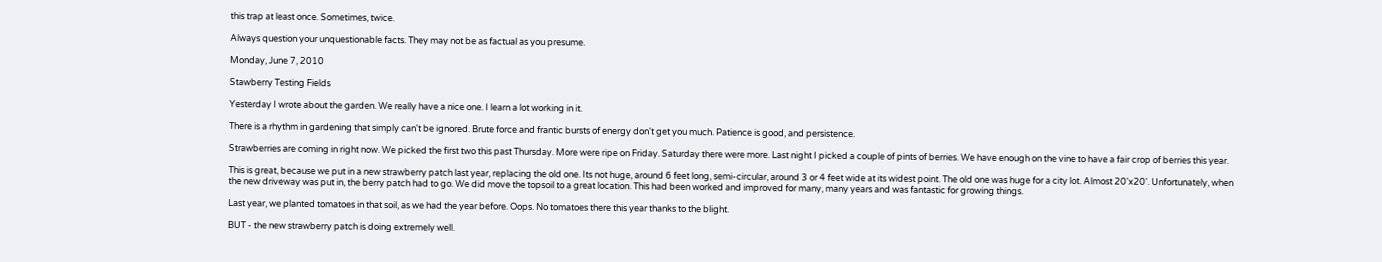this trap at least once. Sometimes, twice.

Always question your unquestionable facts. They may not be as factual as you presume.

Monday, June 7, 2010

Stawberry Testing Fields

Yesterday I wrote about the garden. We really have a nice one. I learn a lot working in it.

There is a rhythm in gardening that simply can't be ignored. Brute force and frantic bursts of energy don't get you much. Patience is good, and persistence.

Strawberries are coming in right now. We picked the first two this past Thursday. More were ripe on Friday. Saturday there were more. Last night I picked a couple of pints of berries. We have enough on the vine to have a fair crop of berries this year.

This is great, because we put in a new strawberry patch last year, replacing the old one. Its not huge, around 6 feet long, semi-circular, around 3 or 4 feet wide at its widest point. The old one was huge for a city lot. Almost 20'x20'. Unfortunately, when the new driveway was put in, the berry patch had to go. We did move the topsoil to a great location. This had been worked and improved for many, many years and was fantastic for growing things.

Last year, we planted tomatoes in that soil, as we had the year before. Oops. No tomatoes there this year thanks to the blight.

BUT - the new strawberry patch is doing extremely well.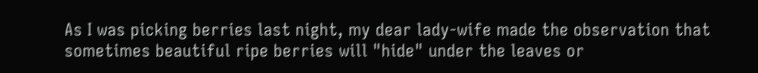As I was picking berries last night, my dear lady-wife made the observation that sometimes beautiful ripe berries will "hide" under the leaves or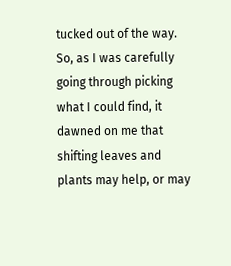tucked out of the way. So, as I was carefully going through picking what I could find, it dawned on me that shifting leaves and plants may help, or may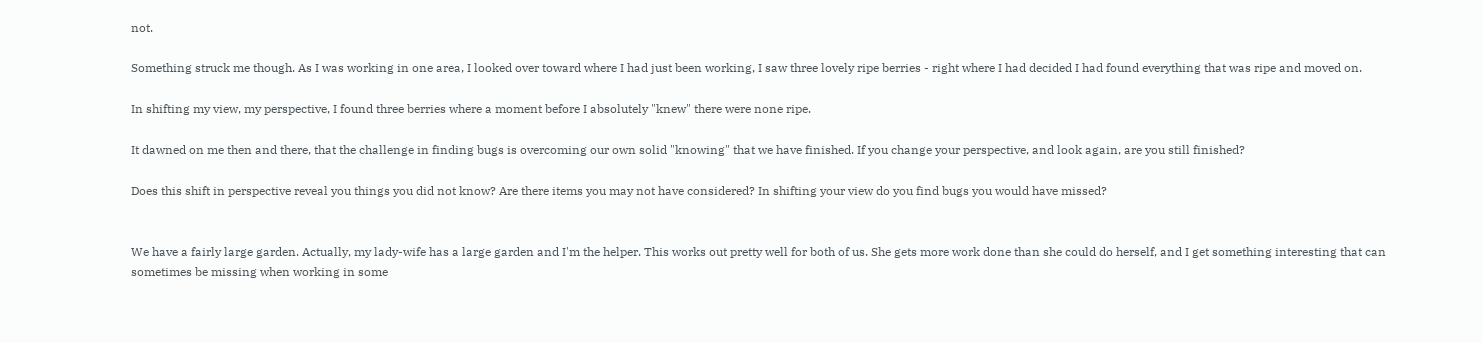not.

Something struck me though. As I was working in one area, I looked over toward where I had just been working, I saw three lovely ripe berries - right where I had decided I had found everything that was ripe and moved on.

In shifting my view, my perspective, I found three berries where a moment before I absolutely "knew" there were none ripe.

It dawned on me then and there, that the challenge in finding bugs is overcoming our own solid "knowing" that we have finished. If you change your perspective, and look again, are you still finished?

Does this shift in perspective reveal you things you did not know? Are there items you may not have considered? In shifting your view do you find bugs you would have missed?


We have a fairly large garden. Actually, my lady-wife has a large garden and I'm the helper. This works out pretty well for both of us. She gets more work done than she could do herself, and I get something interesting that can sometimes be missing when working in some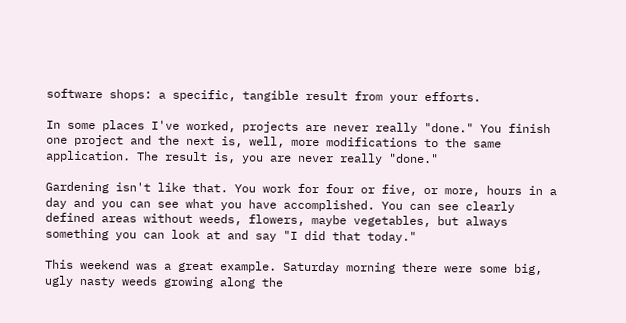software shops: a specific, tangible result from your efforts.

In some places I've worked, projects are never really "done." You finish one project and the next is, well, more modifications to the same application. The result is, you are never really "done."

Gardening isn't like that. You work for four or five, or more, hours in a day and you can see what you have accomplished. You can see clearly defined areas without weeds, flowers, maybe vegetables, but always something you can look at and say "I did that today."

This weekend was a great example. Saturday morning there were some big, ugly nasty weeds growing along the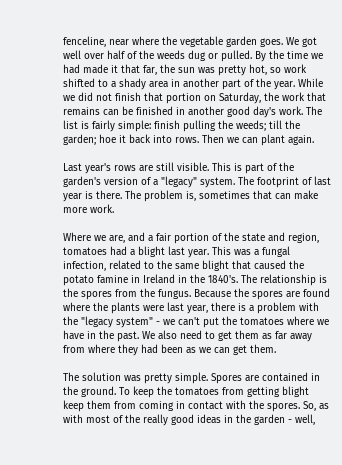fenceline, near where the vegetable garden goes. We got well over half of the weeds dug or pulled. By the time we had made it that far, the sun was pretty hot, so work shifted to a shady area in another part of the year. While we did not finish that portion on Saturday, the work that remains can be finished in another good day's work. The list is fairly simple: finish pulling the weeds; till the garden; hoe it back into rows. Then we can plant again.

Last year's rows are still visible. This is part of the garden's version of a "legacy" system. The footprint of last year is there. The problem is, sometimes that can make more work.

Where we are, and a fair portion of the state and region, tomatoes had a blight last year. This was a fungal infection, related to the same blight that caused the potato famine in Ireland in the 1840's. The relationship is the spores from the fungus. Because the spores are found where the plants were last year, there is a problem with the "legacy system" - we can't put the tomatoes where we have in the past. We also need to get them as far away from where they had been as we can get them.

The solution was pretty simple. Spores are contained in the ground. To keep the tomatoes from getting blight keep them from coming in contact with the spores. So, as with most of the really good ideas in the garden - well,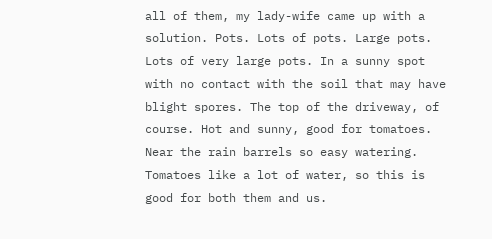all of them, my lady-wife came up with a solution. Pots. Lots of pots. Large pots. Lots of very large pots. In a sunny spot with no contact with the soil that may have blight spores. The top of the driveway, of course. Hot and sunny, good for tomatoes. Near the rain barrels so easy watering. Tomatoes like a lot of water, so this is good for both them and us.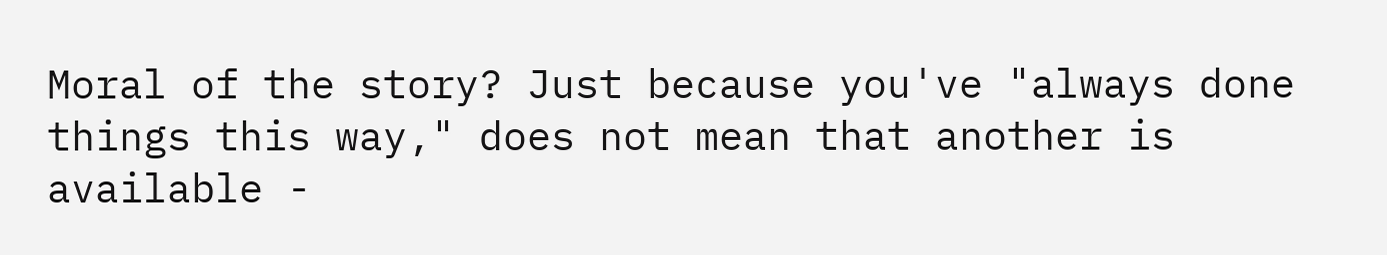Moral of the story? Just because you've "always done things this way," does not mean that another is available -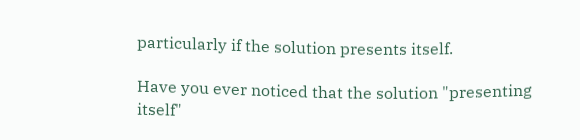particularly if the solution presents itself.

Have you ever noticed that the solution "presenting itself"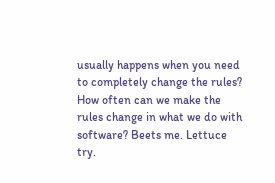usually happens when you need to completely change the rules? How often can we make the rules change in what we do with software? Beets me. Lettuce try.